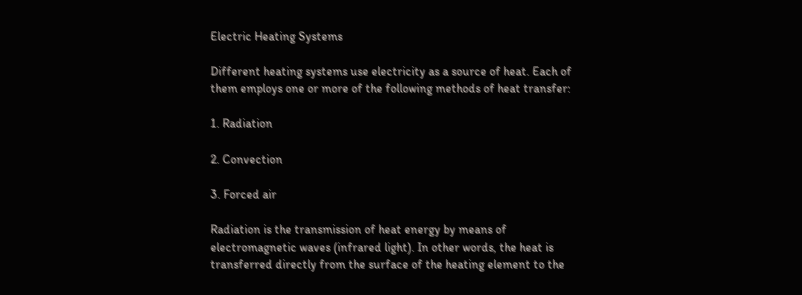Electric Heating Systems

Different heating systems use electricity as a source of heat. Each of them employs one or more of the following methods of heat transfer:

1. Radiation

2. Convection

3. Forced air

Radiation is the transmission of heat energy by means of electromagnetic waves (infrared light). In other words, the heat is transferred directly from the surface of the heating element to the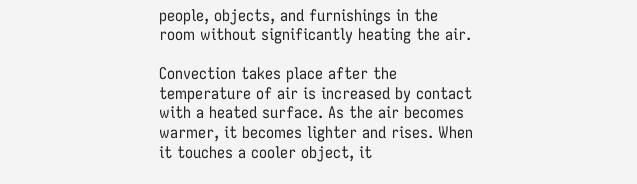people, objects, and furnishings in the room without significantly heating the air.

Convection takes place after the temperature of air is increased by contact with a heated surface. As the air becomes warmer, it becomes lighter and rises. When it touches a cooler object, it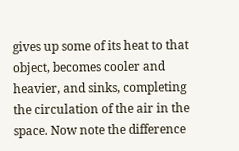gives up some of its heat to that object, becomes cooler and heavier, and sinks, completing the circulation of the air in the space. Now note the difference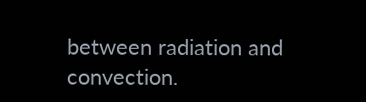between radiation and convection.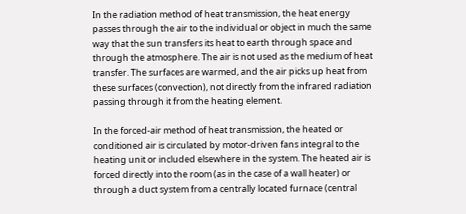In the radiation method of heat transmission, the heat energy passes through the air to the individual or object in much the same way that the sun transfers its heat to earth through space and through the atmosphere. The air is not used as the medium of heat transfer. The surfaces are warmed, and the air picks up heat from these surfaces (convection), not directly from the infrared radiation passing through it from the heating element.

In the forced-air method of heat transmission, the heated or conditioned air is circulated by motor-driven fans integral to the heating unit or included elsewhere in the system. The heated air is forced directly into the room (as in the case of a wall heater) or through a duct system from a centrally located furnace (central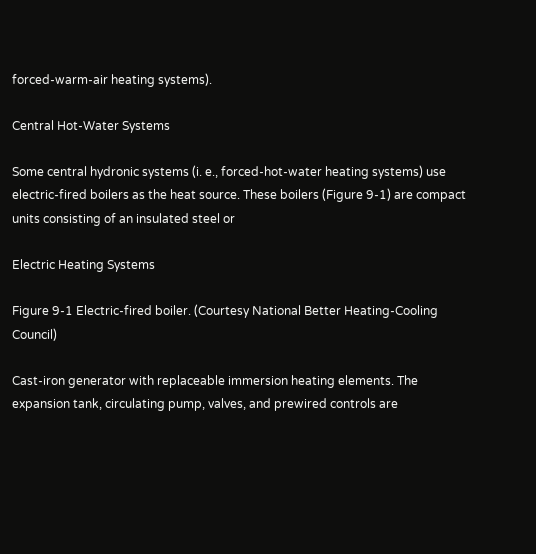forced-warm-air heating systems).

Central Hot-Water Systems

Some central hydronic systems (i. e., forced-hot-water heating systems) use electric-fired boilers as the heat source. These boilers (Figure 9-1) are compact units consisting of an insulated steel or

Electric Heating Systems

Figure 9-1 Electric-fired boiler. (Courtesy National Better Heating-Cooling Council)

Cast-iron generator with replaceable immersion heating elements. The expansion tank, circulating pump, valves, and prewired controls are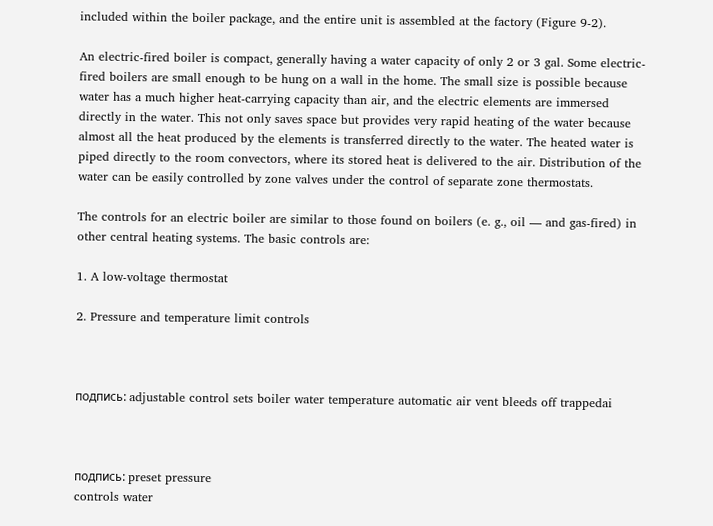included within the boiler package, and the entire unit is assembled at the factory (Figure 9-2).

An electric-fired boiler is compact, generally having a water capacity of only 2 or 3 gal. Some electric-fired boilers are small enough to be hung on a wall in the home. The small size is possible because water has a much higher heat-carrying capacity than air, and the electric elements are immersed directly in the water. This not only saves space but provides very rapid heating of the water because almost all the heat produced by the elements is transferred directly to the water. The heated water is piped directly to the room convectors, where its stored heat is delivered to the air. Distribution of the water can be easily controlled by zone valves under the control of separate zone thermostats.

The controls for an electric boiler are similar to those found on boilers (e. g., oil — and gas-fired) in other central heating systems. The basic controls are:

1. A low-voltage thermostat

2. Pressure and temperature limit controls



подпись: adjustable control sets boiler water temperature automatic air vent bleeds off trappedai



подпись: preset pressure
controls water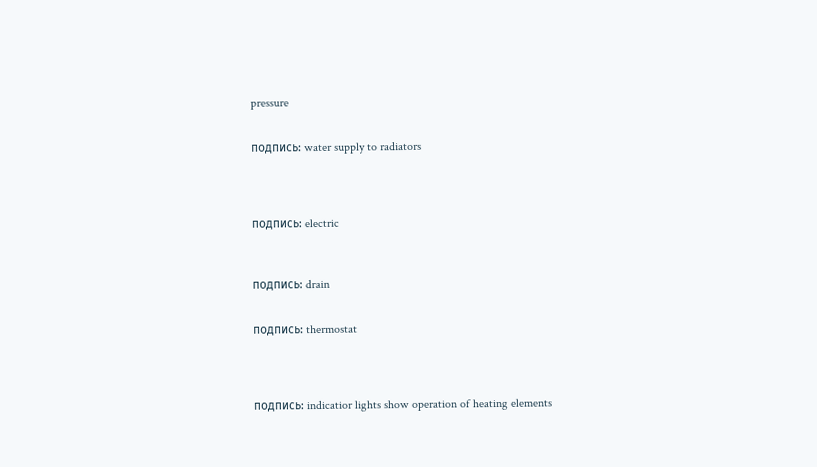pressure


подпись: water supply to radiators




подпись: electric



подпись: drain


подпись: thermostat




подпись: indicatior lights show operation of heating elements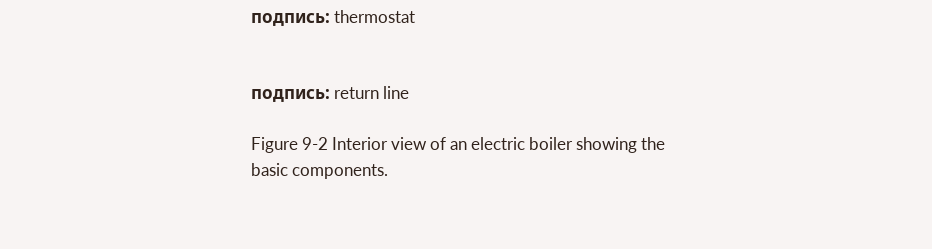подпись: thermostat


подпись: return line

Figure 9-2 Interior view of an electric boiler showing the basic components.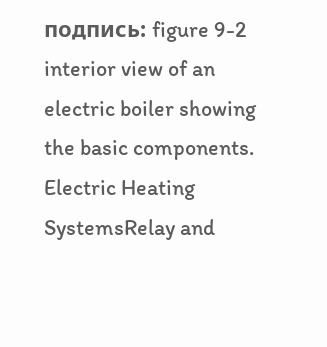подпись: figure 9-2 interior view of an electric boiler showing the basic components. Electric Heating SystemsRelay and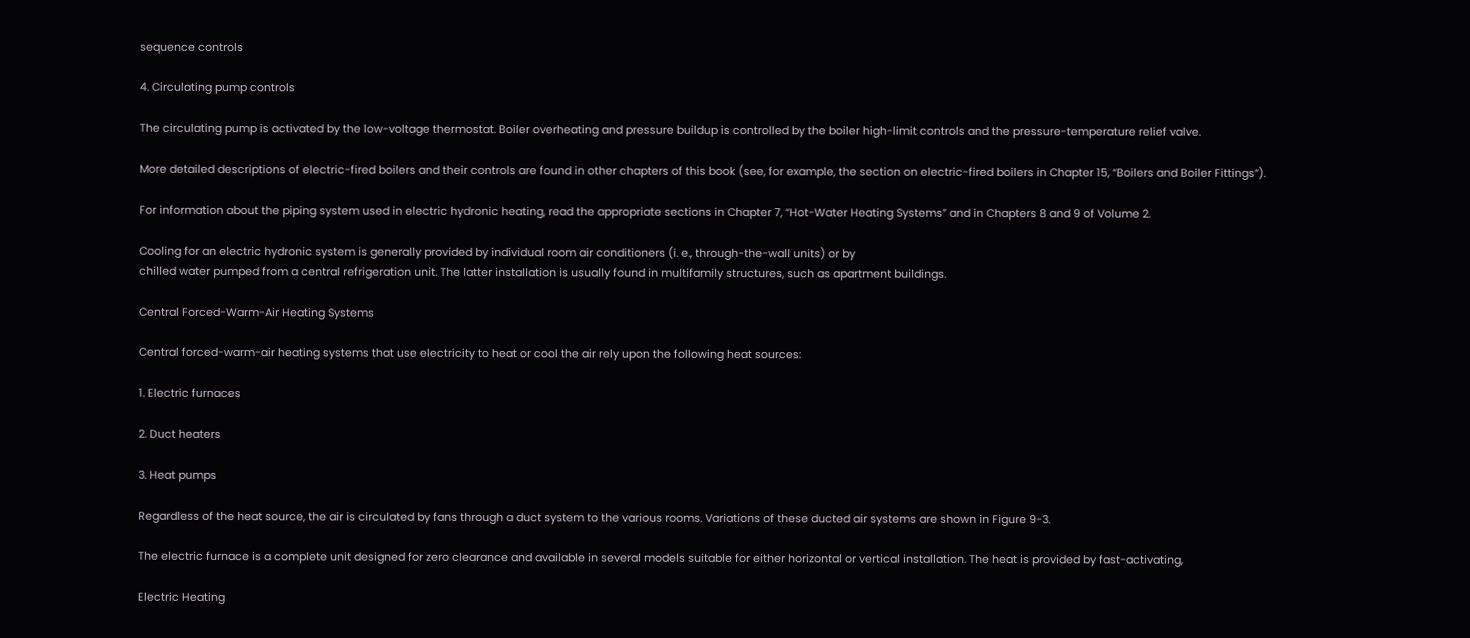sequence controls

4. Circulating pump controls

The circulating pump is activated by the low-voltage thermostat. Boiler overheating and pressure buildup is controlled by the boiler high-limit controls and the pressure-temperature relief valve.

More detailed descriptions of electric-fired boilers and their controls are found in other chapters of this book (see, for example, the section on electric-fired boilers in Chapter 15, “Boilers and Boiler Fittings”).

For information about the piping system used in electric hydronic heating, read the appropriate sections in Chapter 7, “Hot-Water Heating Systems” and in Chapters 8 and 9 of Volume 2.

Cooling for an electric hydronic system is generally provided by individual room air conditioners (i. e., through-the-wall units) or by
chilled water pumped from a central refrigeration unit. The latter installation is usually found in multifamily structures, such as apartment buildings.

Central Forced-Warm-Air Heating Systems

Central forced-warm-air heating systems that use electricity to heat or cool the air rely upon the following heat sources:

1. Electric furnaces

2. Duct heaters

3. Heat pumps

Regardless of the heat source, the air is circulated by fans through a duct system to the various rooms. Variations of these ducted air systems are shown in Figure 9-3.

The electric furnace is a complete unit designed for zero clearance and available in several models suitable for either horizontal or vertical installation. The heat is provided by fast-activating,

Electric Heating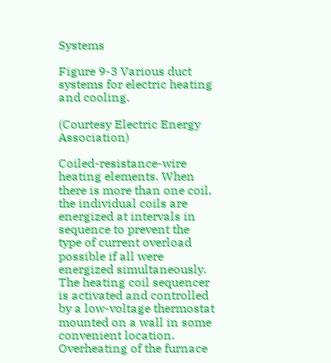Systems

Figure 9-3 Various duct systems for electric heating and cooling.

(Courtesy Electric Energy Association)

Coiled-resistance-wire heating elements. When there is more than one coil, the individual coils are energized at intervals in sequence to prevent the type of current overload possible if all were energized simultaneously. The heating coil sequencer is activated and controlled by a low-voltage thermostat mounted on a wall in some convenient location. Overheating of the furnace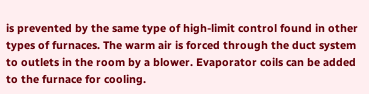is prevented by the same type of high-limit control found in other types of furnaces. The warm air is forced through the duct system to outlets in the room by a blower. Evaporator coils can be added to the furnace for cooling.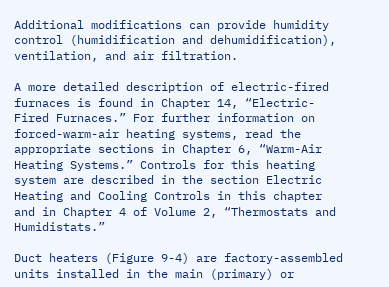Additional modifications can provide humidity control (humidification and dehumidification), ventilation, and air filtration.

A more detailed description of electric-fired furnaces is found in Chapter 14, “Electric-Fired Furnaces.” For further information on forced-warm-air heating systems, read the appropriate sections in Chapter 6, “Warm-Air Heating Systems.” Controls for this heating system are described in the section Electric Heating and Cooling Controls in this chapter and in Chapter 4 of Volume 2, “Thermostats and Humidistats.”

Duct heaters (Figure 9-4) are factory-assembled units installed in the main (primary) or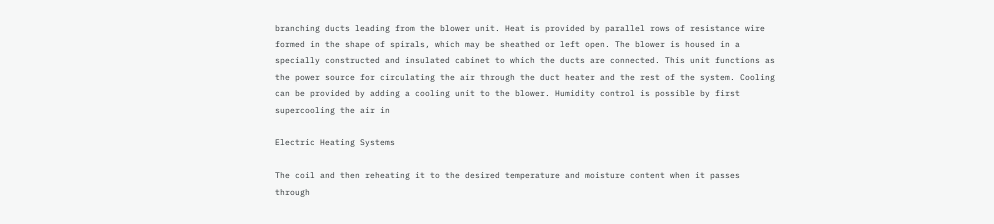branching ducts leading from the blower unit. Heat is provided by parallel rows of resistance wire formed in the shape of spirals, which may be sheathed or left open. The blower is housed in a specially constructed and insulated cabinet to which the ducts are connected. This unit functions as the power source for circulating the air through the duct heater and the rest of the system. Cooling can be provided by adding a cooling unit to the blower. Humidity control is possible by first supercooling the air in

Electric Heating Systems

The coil and then reheating it to the desired temperature and moisture content when it passes through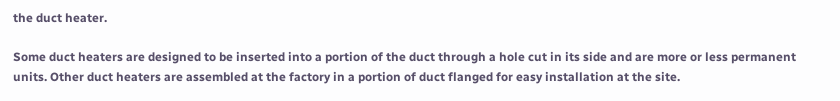the duct heater.

Some duct heaters are designed to be inserted into a portion of the duct through a hole cut in its side and are more or less permanent units. Other duct heaters are assembled at the factory in a portion of duct flanged for easy installation at the site.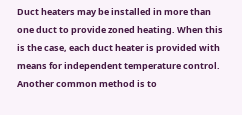Duct heaters may be installed in more than one duct to provide zoned heating. When this is the case, each duct heater is provided with means for independent temperature control. Another common method is to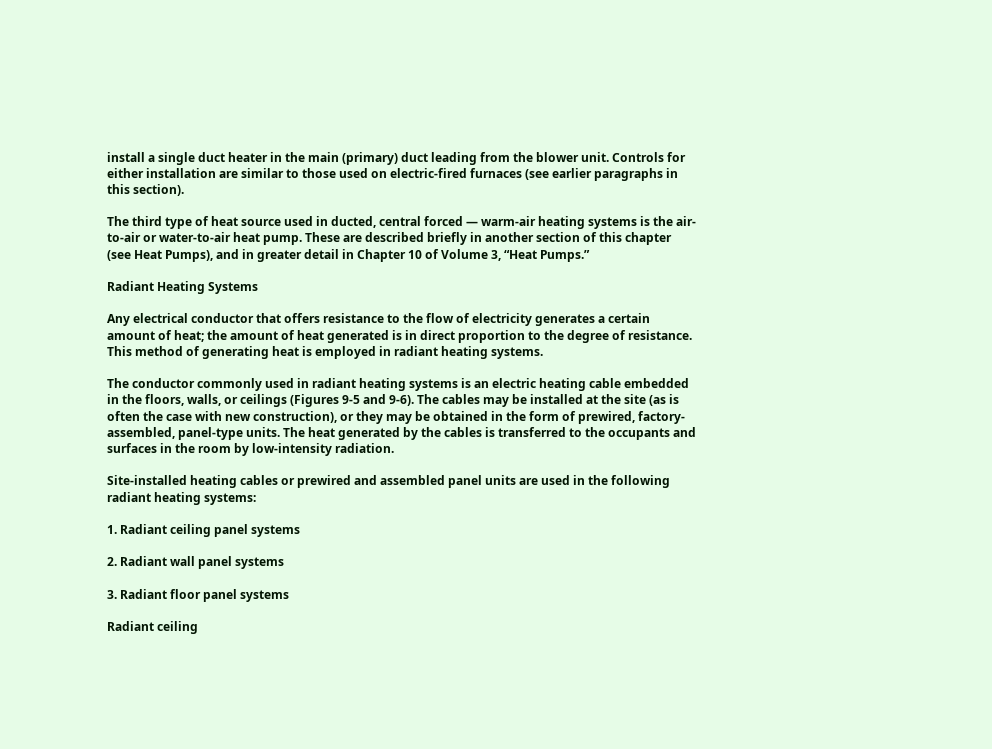install a single duct heater in the main (primary) duct leading from the blower unit. Controls for either installation are similar to those used on electric-fired furnaces (see earlier paragraphs in this section).

The third type of heat source used in ducted, central forced — warm-air heating systems is the air-to-air or water-to-air heat pump. These are described briefly in another section of this chapter (see Heat Pumps), and in greater detail in Chapter 10 of Volume 3, “Heat Pumps.”

Radiant Heating Systems

Any electrical conductor that offers resistance to the flow of electricity generates a certain amount of heat; the amount of heat generated is in direct proportion to the degree of resistance. This method of generating heat is employed in radiant heating systems.

The conductor commonly used in radiant heating systems is an electric heating cable embedded in the floors, walls, or ceilings (Figures 9-5 and 9-6). The cables may be installed at the site (as is often the case with new construction), or they may be obtained in the form of prewired, factory-assembled, panel-type units. The heat generated by the cables is transferred to the occupants and surfaces in the room by low-intensity radiation.

Site-installed heating cables or prewired and assembled panel units are used in the following radiant heating systems:

1. Radiant ceiling panel systems

2. Radiant wall panel systems

3. Radiant floor panel systems

Radiant ceiling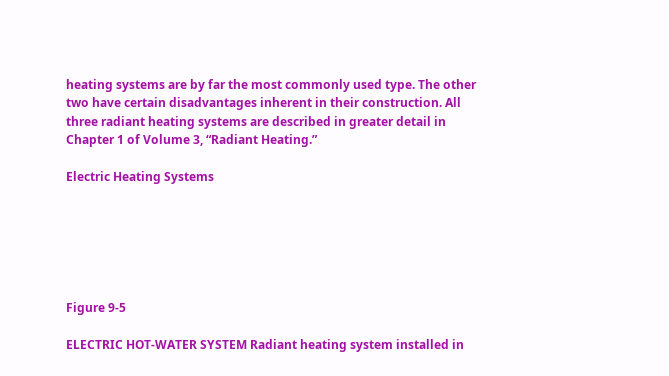heating systems are by far the most commonly used type. The other two have certain disadvantages inherent in their construction. All three radiant heating systems are described in greater detail in Chapter 1 of Volume 3, “Radiant Heating.”

Electric Heating Systems






Figure 9-5

ELECTRIC HOT-WATER SYSTEM Radiant heating system installed in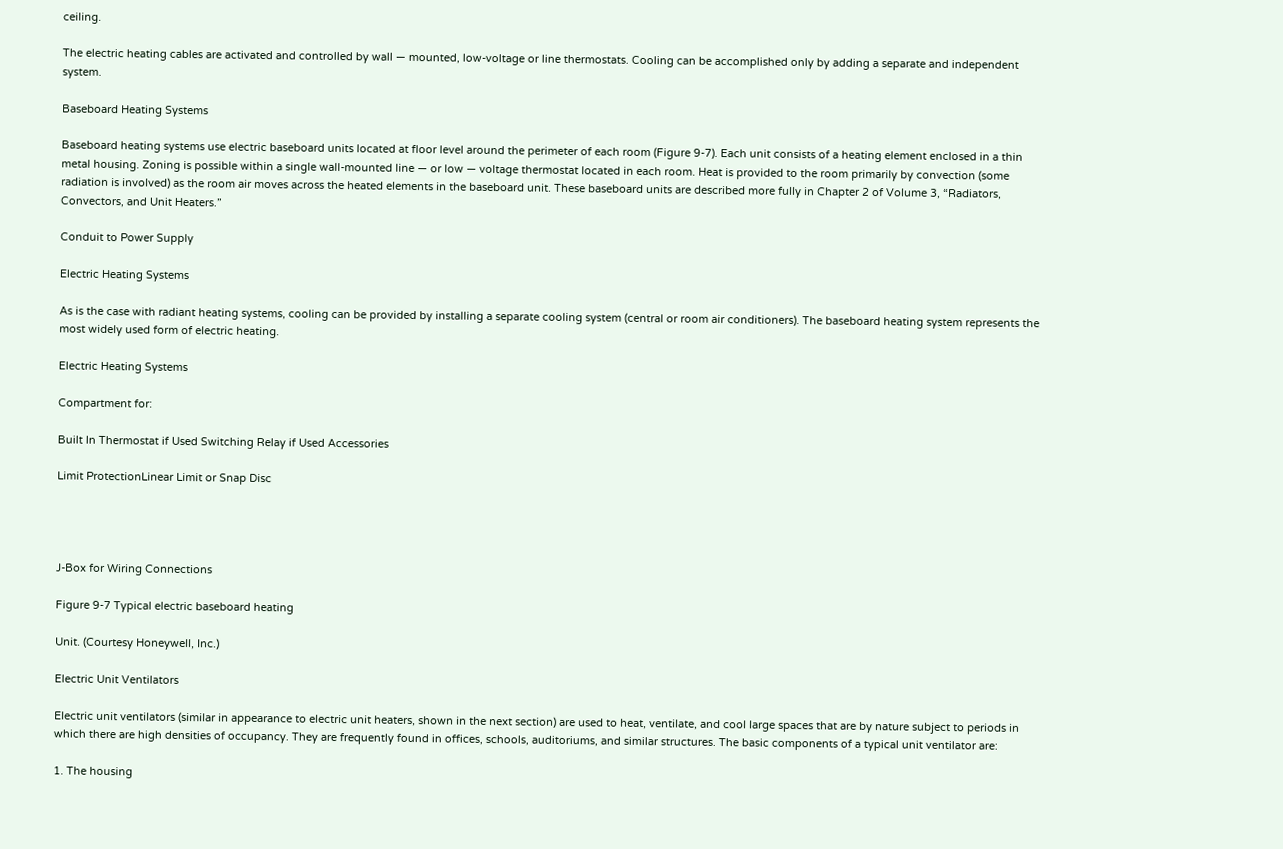ceiling.

The electric heating cables are activated and controlled by wall — mounted, low-voltage or line thermostats. Cooling can be accomplished only by adding a separate and independent system.

Baseboard Heating Systems

Baseboard heating systems use electric baseboard units located at floor level around the perimeter of each room (Figure 9-7). Each unit consists of a heating element enclosed in a thin metal housing. Zoning is possible within a single wall-mounted line — or low — voltage thermostat located in each room. Heat is provided to the room primarily by convection (some radiation is involved) as the room air moves across the heated elements in the baseboard unit. These baseboard units are described more fully in Chapter 2 of Volume 3, “Radiators, Convectors, and Unit Heaters.”

Conduit to Power Supply

Electric Heating Systems

As is the case with radiant heating systems, cooling can be provided by installing a separate cooling system (central or room air conditioners). The baseboard heating system represents the most widely used form of electric heating.

Electric Heating Systems

Compartment for:

Built In Thermostat if Used Switching Relay if Used Accessories

Limit ProtectionLinear Limit or Snap Disc




J-Box for Wiring Connections

Figure 9-7 Typical electric baseboard heating

Unit. (Courtesy Honeywell, Inc.)

Electric Unit Ventilators

Electric unit ventilators (similar in appearance to electric unit heaters, shown in the next section) are used to heat, ventilate, and cool large spaces that are by nature subject to periods in which there are high densities of occupancy. They are frequently found in offices, schools, auditoriums, and similar structures. The basic components of a typical unit ventilator are:

1. The housing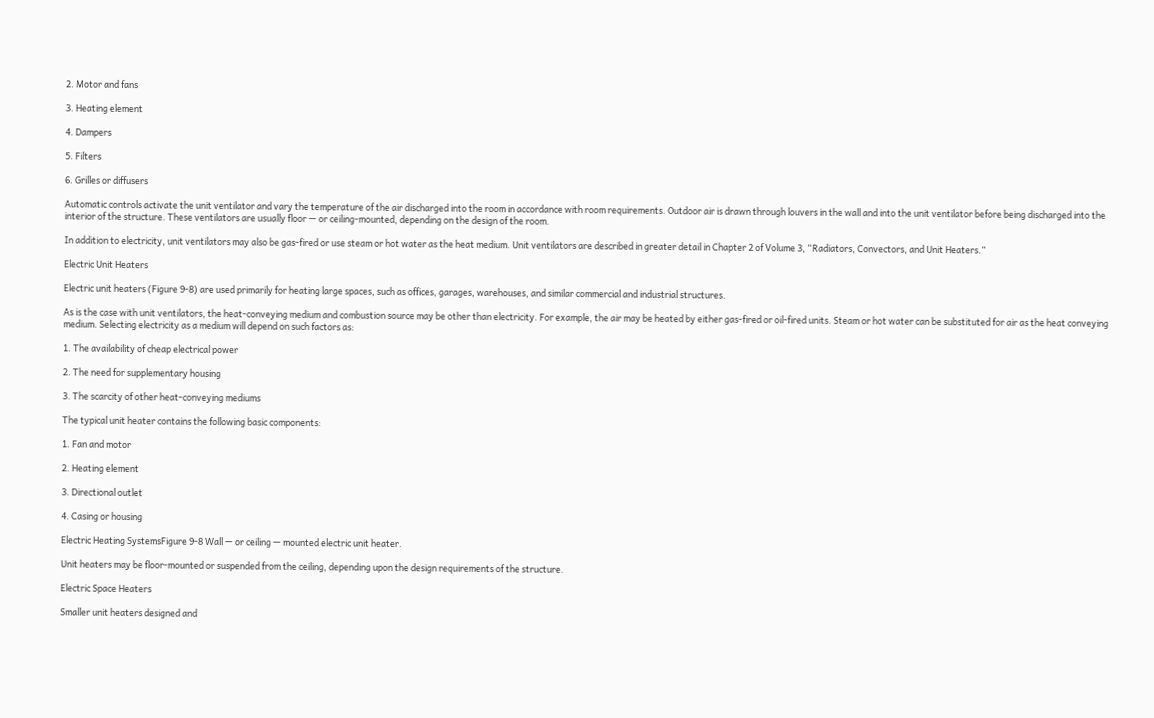2. Motor and fans

3. Heating element

4. Dampers

5. Filters

6. Grilles or diffusers

Automatic controls activate the unit ventilator and vary the temperature of the air discharged into the room in accordance with room requirements. Outdoor air is drawn through louvers in the wall and into the unit ventilator before being discharged into the interior of the structure. These ventilators are usually floor — or ceiling-mounted, depending on the design of the room.

In addition to electricity, unit ventilators may also be gas-fired or use steam or hot water as the heat medium. Unit ventilators are described in greater detail in Chapter 2 of Volume 3, “Radiators, Convectors, and Unit Heaters.”

Electric Unit Heaters

Electric unit heaters (Figure 9-8) are used primarily for heating large spaces, such as offices, garages, warehouses, and similar commercial and industrial structures.

As is the case with unit ventilators, the heat-conveying medium and combustion source may be other than electricity. For example, the air may be heated by either gas-fired or oil-fired units. Steam or hot water can be substituted for air as the heat conveying medium. Selecting electricity as a medium will depend on such factors as:

1. The availability of cheap electrical power

2. The need for supplementary housing

3. The scarcity of other heat-conveying mediums

The typical unit heater contains the following basic components:

1. Fan and motor

2. Heating element

3. Directional outlet

4. Casing or housing

Electric Heating SystemsFigure 9-8 Wall — or ceiling — mounted electric unit heater.

Unit heaters may be floor-mounted or suspended from the ceiling, depending upon the design requirements of the structure.

Electric Space Heaters

Smaller unit heaters designed and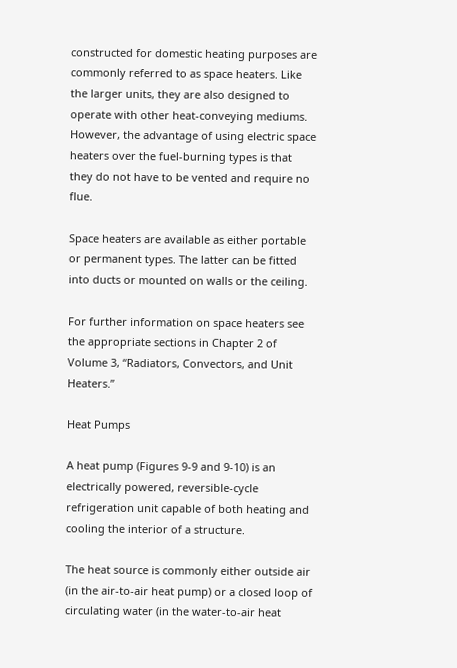constructed for domestic heating purposes are commonly referred to as space heaters. Like the larger units, they are also designed to operate with other heat-conveying mediums. However, the advantage of using electric space heaters over the fuel-burning types is that they do not have to be vented and require no flue.

Space heaters are available as either portable or permanent types. The latter can be fitted into ducts or mounted on walls or the ceiling.

For further information on space heaters see the appropriate sections in Chapter 2 of Volume 3, “Radiators, Convectors, and Unit Heaters.”

Heat Pumps

A heat pump (Figures 9-9 and 9-10) is an electrically powered, reversible-cycle refrigeration unit capable of both heating and cooling the interior of a structure.

The heat source is commonly either outside air (in the air-to-air heat pump) or a closed loop of circulating water (in the water-to-air heat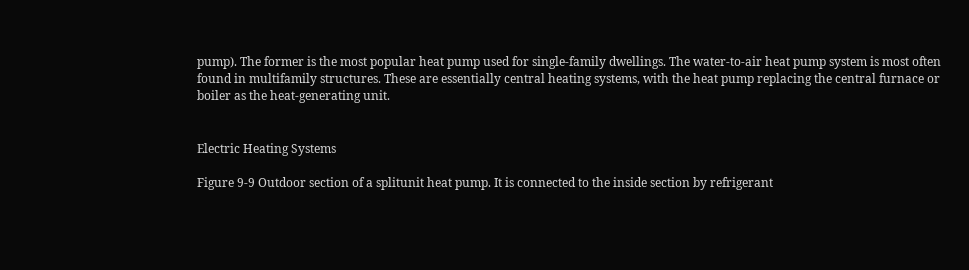pump). The former is the most popular heat pump used for single-family dwellings. The water-to-air heat pump system is most often found in multifamily structures. These are essentially central heating systems, with the heat pump replacing the central furnace or boiler as the heat-generating unit.


Electric Heating Systems

Figure 9-9 Outdoor section of a splitunit heat pump. It is connected to the inside section by refrigerant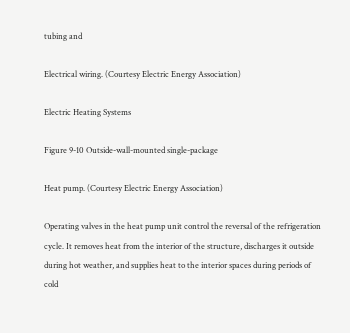tubing and

Electrical wiring. (Courtesy Electric Energy Association)

Electric Heating Systems

Figure 9-10 Outside-wall-mounted single-package

Heat pump. (Courtesy Electric Energy Association)

Operating valves in the heat pump unit control the reversal of the refrigeration cycle. It removes heat from the interior of the structure, discharges it outside during hot weather, and supplies heat to the interior spaces during periods of cold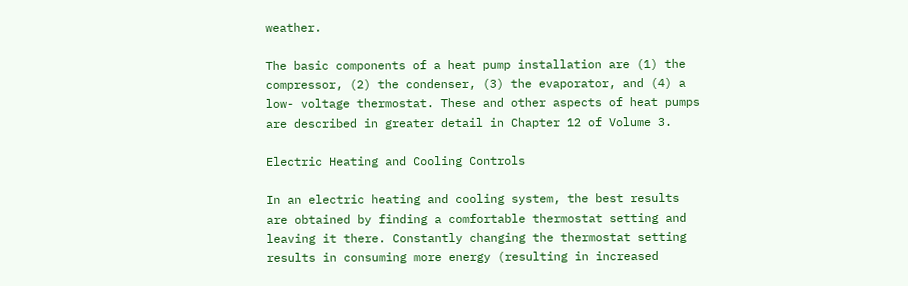weather.

The basic components of a heat pump installation are (1) the compressor, (2) the condenser, (3) the evaporator, and (4) a low- voltage thermostat. These and other aspects of heat pumps are described in greater detail in Chapter 12 of Volume 3.

Electric Heating and Cooling Controls

In an electric heating and cooling system, the best results are obtained by finding a comfortable thermostat setting and leaving it there. Constantly changing the thermostat setting results in consuming more energy (resulting in increased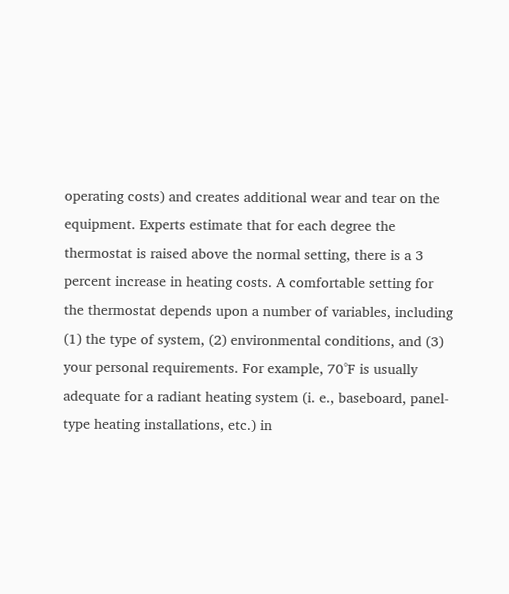operating costs) and creates additional wear and tear on the equipment. Experts estimate that for each degree the thermostat is raised above the normal setting, there is a 3 percent increase in heating costs. A comfortable setting for the thermostat depends upon a number of variables, including (1) the type of system, (2) environmental conditions, and (3) your personal requirements. For example, 70°F is usually adequate for a radiant heating system (i. e., baseboard, panel-type heating installations, etc.) in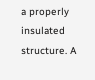a properly insulated structure. A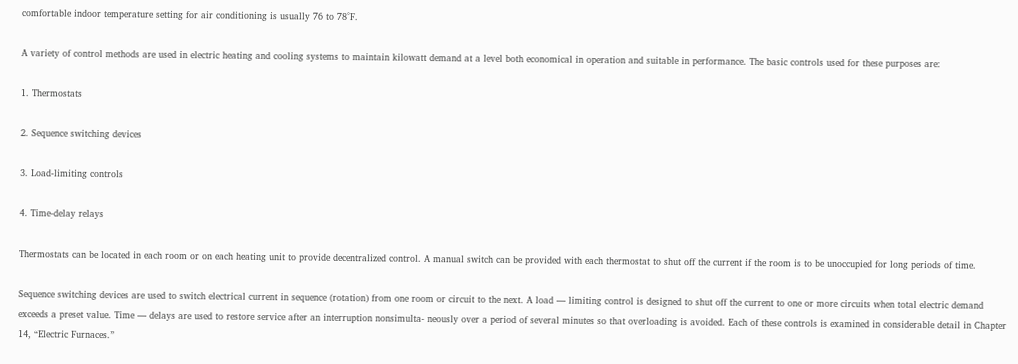comfortable indoor temperature setting for air conditioning is usually 76 to 78°F.

A variety of control methods are used in electric heating and cooling systems to maintain kilowatt demand at a level both economical in operation and suitable in performance. The basic controls used for these purposes are:

1. Thermostats

2. Sequence switching devices

3. Load-limiting controls

4. Time-delay relays

Thermostats can be located in each room or on each heating unit to provide decentralized control. A manual switch can be provided with each thermostat to shut off the current if the room is to be unoccupied for long periods of time.

Sequence switching devices are used to switch electrical current in sequence (rotation) from one room or circuit to the next. A load — limiting control is designed to shut off the current to one or more circuits when total electric demand exceeds a preset value. Time — delays are used to restore service after an interruption nonsimulta- neously over a period of several minutes so that overloading is avoided. Each of these controls is examined in considerable detail in Chapter 14, “Electric Furnaces.”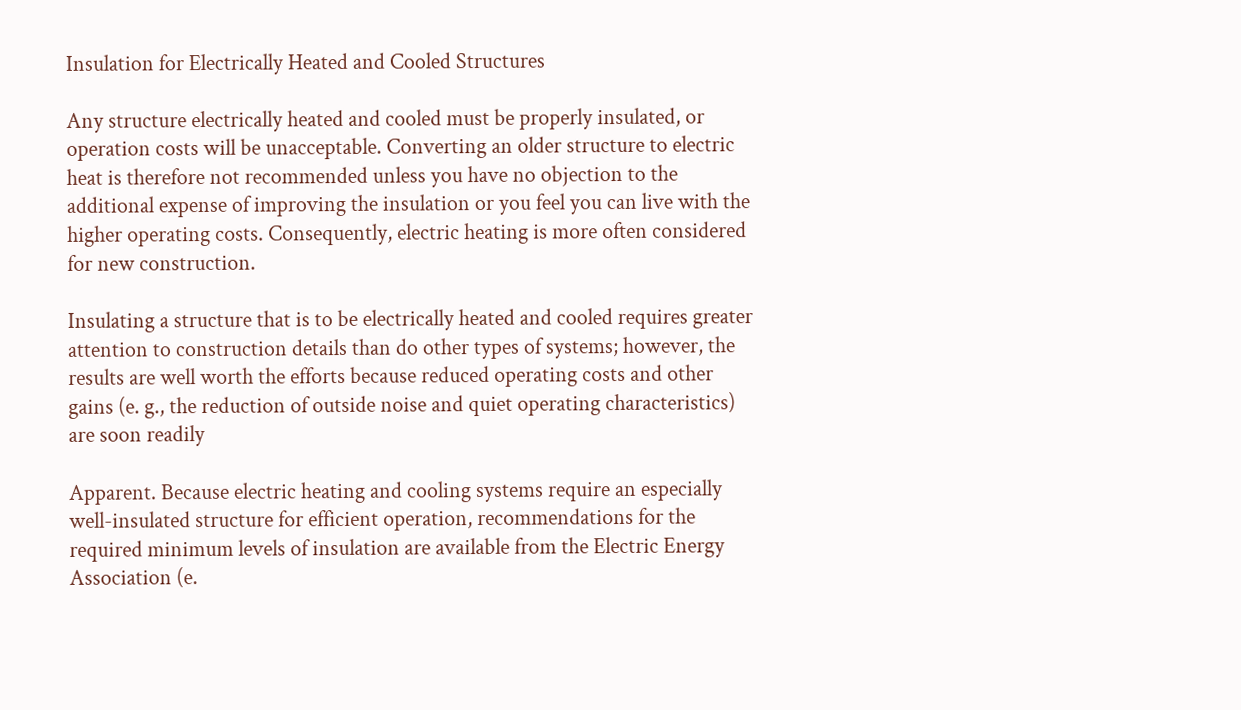Insulation for Electrically Heated and Cooled Structures

Any structure electrically heated and cooled must be properly insulated, or operation costs will be unacceptable. Converting an older structure to electric heat is therefore not recommended unless you have no objection to the additional expense of improving the insulation or you feel you can live with the higher operating costs. Consequently, electric heating is more often considered for new construction.

Insulating a structure that is to be electrically heated and cooled requires greater attention to construction details than do other types of systems; however, the results are well worth the efforts because reduced operating costs and other gains (e. g., the reduction of outside noise and quiet operating characteristics) are soon readily

Apparent. Because electric heating and cooling systems require an especially well-insulated structure for efficient operation, recommendations for the required minimum levels of insulation are available from the Electric Energy Association (e.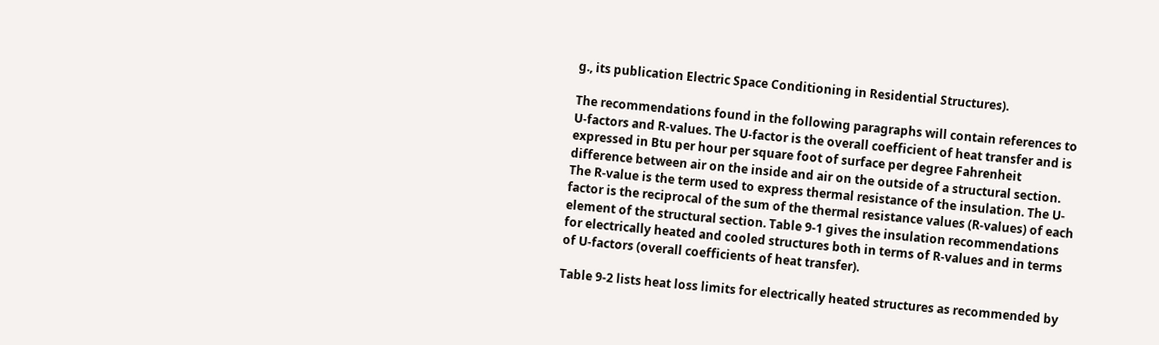g., its publication Electric Space Conditioning in Residential Structures).

The recommendations found in the following paragraphs will contain references to U-factors and R-values. The U-factor is the overall coefficient of heat transfer and is expressed in Btu per hour per square foot of surface per degree Fahrenheit difference between air on the inside and air on the outside of a structural section. The R-value is the term used to express thermal resistance of the insulation. The U-factor is the reciprocal of the sum of the thermal resistance values (R-values) of each element of the structural section. Table 9-1 gives the insulation recommendations for electrically heated and cooled structures both in terms of R-values and in terms of U-factors (overall coefficients of heat transfer).

Table 9-2 lists heat loss limits for electrically heated structures as recommended by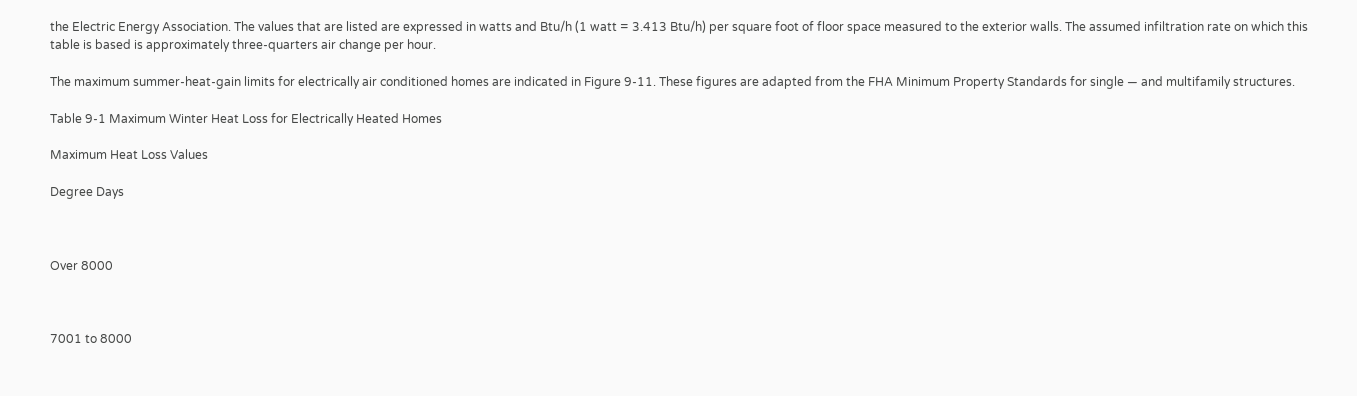the Electric Energy Association. The values that are listed are expressed in watts and Btu/h (1 watt = 3.413 Btu/h) per square foot of floor space measured to the exterior walls. The assumed infiltration rate on which this table is based is approximately three-quarters air change per hour.

The maximum summer-heat-gain limits for electrically air conditioned homes are indicated in Figure 9-11. These figures are adapted from the FHA Minimum Property Standards for single — and multifamily structures.

Table 9-1 Maximum Winter Heat Loss for Electrically Heated Homes

Maximum Heat Loss Values

Degree Days



Over 8000



7001 to 8000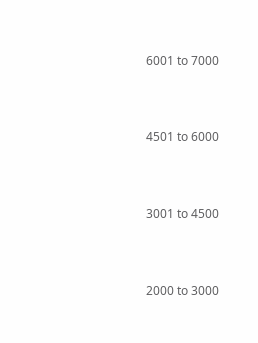6001 to 7000



4501 to 6000



3001 to 4500



2000 to 3000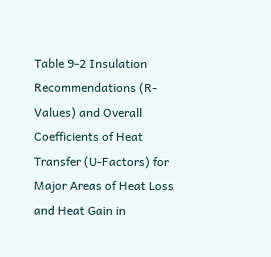Table 9-2 Insulation Recommendations (R-Values) and Overall Coefficients of Heat Transfer (U-Factors) for Major Areas of Heat Loss and Heat Gain in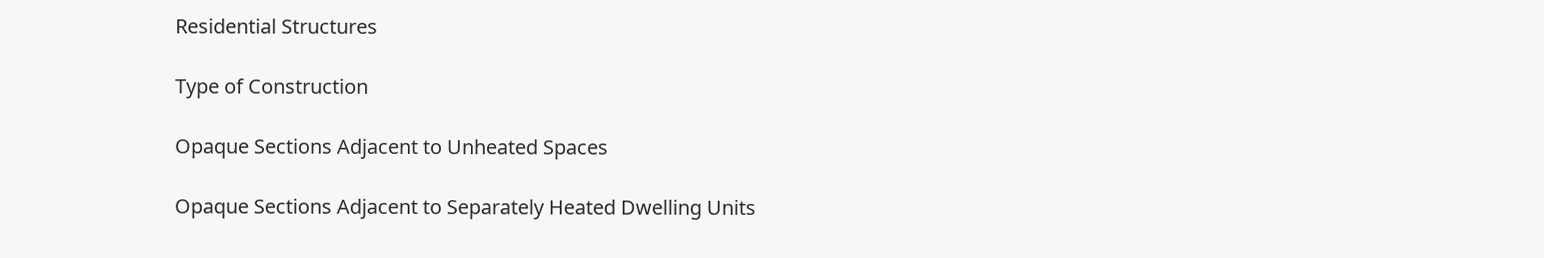Residential Structures

Type of Construction

Opaque Sections Adjacent to Unheated Spaces

Opaque Sections Adjacent to Separately Heated Dwelling Units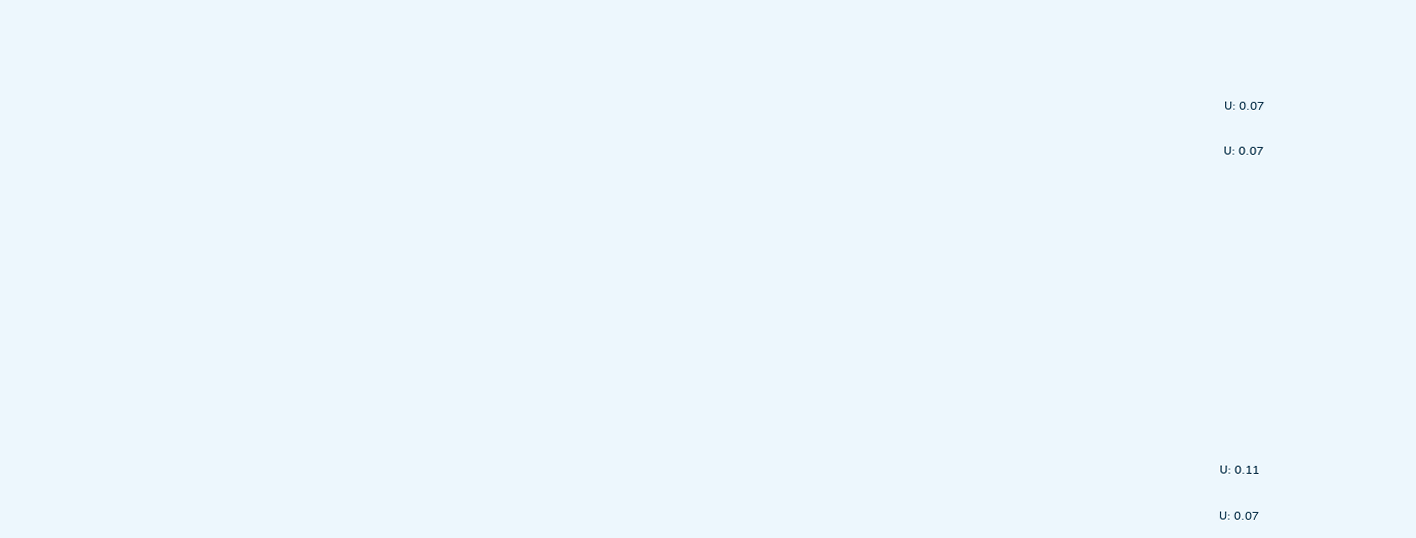U: 0.07

U: 0.07













U: 0.11

U: 0.07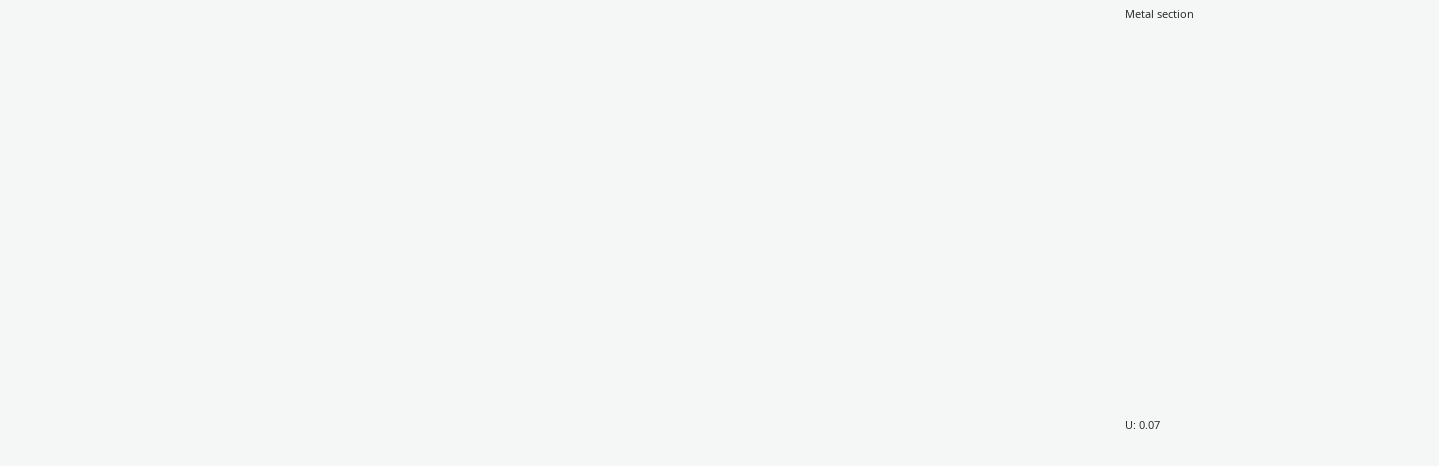Metal section





















U: 0.07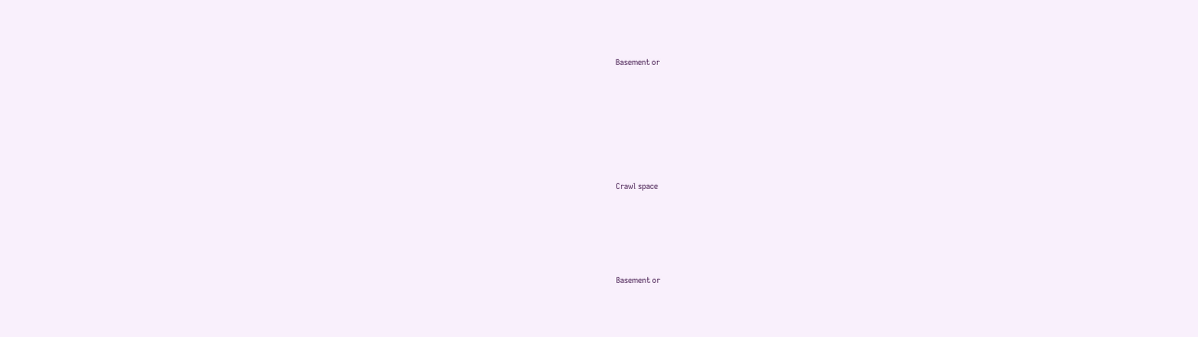Basement or







Crawl space





Basement or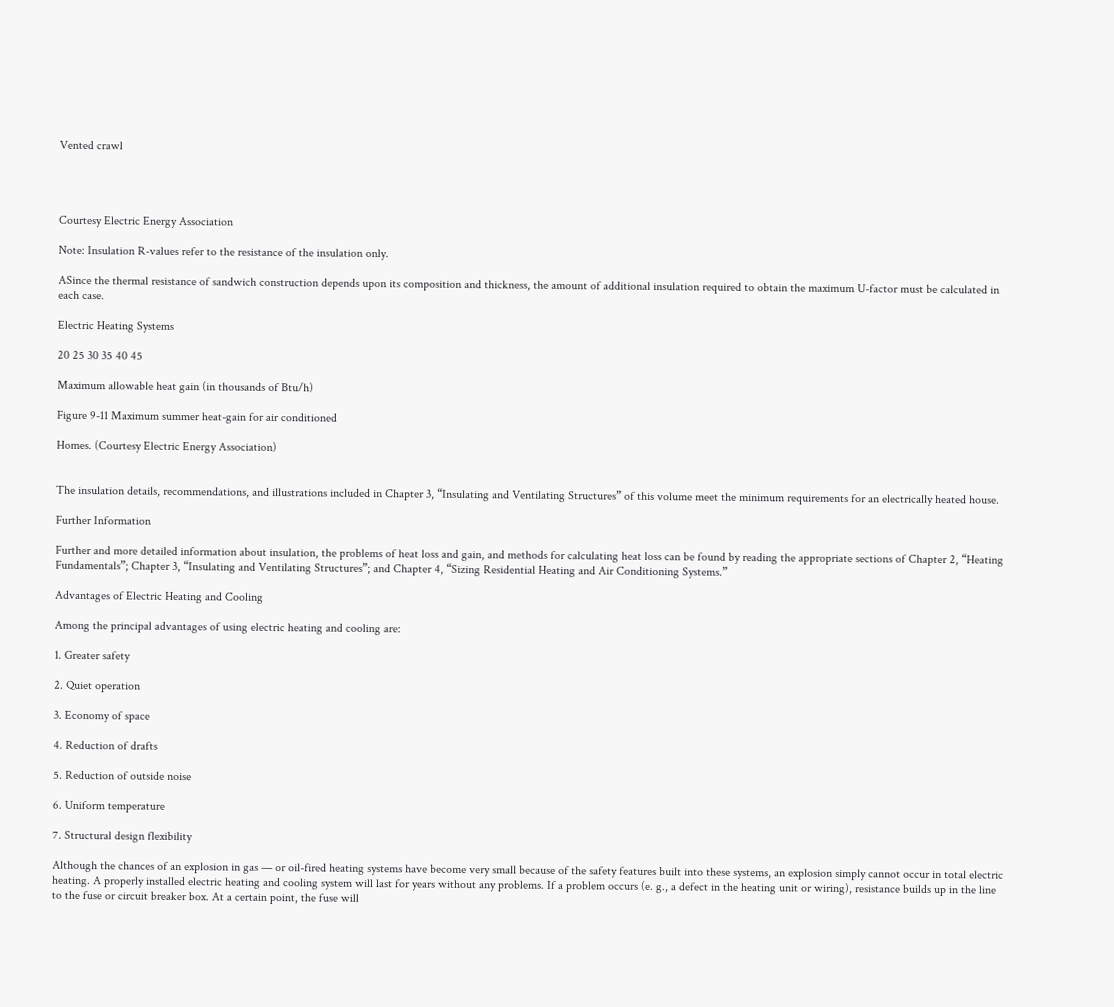Vented crawl




Courtesy Electric Energy Association

Note: Insulation R-values refer to the resistance of the insulation only.

ASince the thermal resistance of sandwich construction depends upon its composition and thickness, the amount of additional insulation required to obtain the maximum U-factor must be calculated in each case.

Electric Heating Systems

20 25 30 35 40 45

Maximum allowable heat gain (in thousands of Btu/h)

Figure 9-11 Maximum summer heat-gain for air conditioned

Homes. (Courtesy Electric Energy Association)


The insulation details, recommendations, and illustrations included in Chapter 3, “Insulating and Ventilating Structures” of this volume meet the minimum requirements for an electrically heated house.

Further Information

Further and more detailed information about insulation, the problems of heat loss and gain, and methods for calculating heat loss can be found by reading the appropriate sections of Chapter 2, “Heating Fundamentals”; Chapter 3, “Insulating and Ventilating Structures”; and Chapter 4, “Sizing Residential Heating and Air Conditioning Systems.”

Advantages of Electric Heating and Cooling

Among the principal advantages of using electric heating and cooling are:

1. Greater safety

2. Quiet operation

3. Economy of space

4. Reduction of drafts

5. Reduction of outside noise

6. Uniform temperature

7. Structural design flexibility

Although the chances of an explosion in gas — or oil-fired heating systems have become very small because of the safety features built into these systems, an explosion simply cannot occur in total electric heating. A properly installed electric heating and cooling system will last for years without any problems. If a problem occurs (e. g., a defect in the heating unit or wiring), resistance builds up in the line to the fuse or circuit breaker box. At a certain point, the fuse will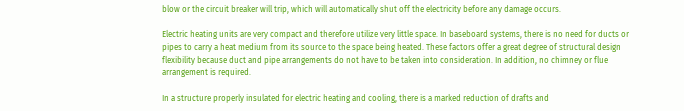blow or the circuit breaker will trip, which will automatically shut off the electricity before any damage occurs.

Electric heating units are very compact and therefore utilize very little space. In baseboard systems, there is no need for ducts or pipes to carry a heat medium from its source to the space being heated. These factors offer a great degree of structural design flexibility because duct and pipe arrangements do not have to be taken into consideration. In addition, no chimney or flue arrangement is required.

In a structure properly insulated for electric heating and cooling, there is a marked reduction of drafts and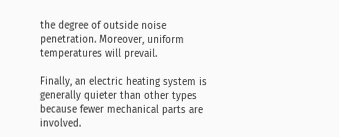the degree of outside noise penetration. Moreover, uniform temperatures will prevail.

Finally, an electric heating system is generally quieter than other types because fewer mechanical parts are involved.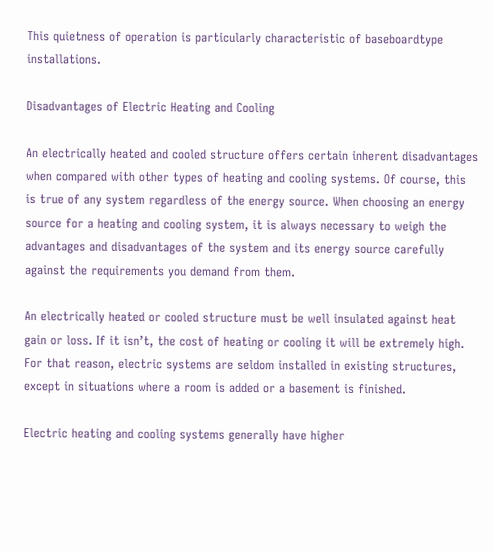This quietness of operation is particularly characteristic of baseboardtype installations.

Disadvantages of Electric Heating and Cooling

An electrically heated and cooled structure offers certain inherent disadvantages when compared with other types of heating and cooling systems. Of course, this is true of any system regardless of the energy source. When choosing an energy source for a heating and cooling system, it is always necessary to weigh the advantages and disadvantages of the system and its energy source carefully against the requirements you demand from them.

An electrically heated or cooled structure must be well insulated against heat gain or loss. If it isn’t, the cost of heating or cooling it will be extremely high. For that reason, electric systems are seldom installed in existing structures, except in situations where a room is added or a basement is finished.

Electric heating and cooling systems generally have higher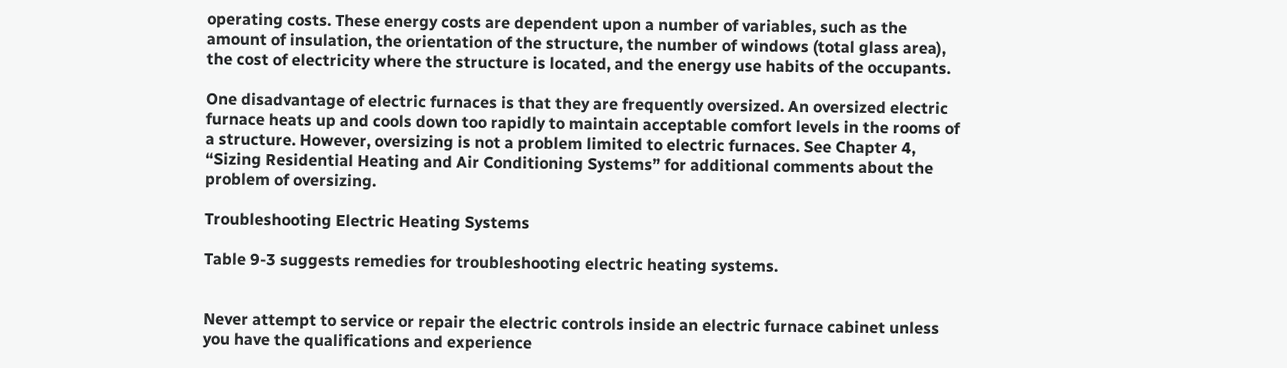operating costs. These energy costs are dependent upon a number of variables, such as the amount of insulation, the orientation of the structure, the number of windows (total glass area), the cost of electricity where the structure is located, and the energy use habits of the occupants.

One disadvantage of electric furnaces is that they are frequently oversized. An oversized electric furnace heats up and cools down too rapidly to maintain acceptable comfort levels in the rooms of a structure. However, oversizing is not a problem limited to electric furnaces. See Chapter 4, “Sizing Residential Heating and Air Conditioning Systems” for additional comments about the problem of oversizing.

Troubleshooting Electric Heating Systems

Table 9-3 suggests remedies for troubleshooting electric heating systems.


Never attempt to service or repair the electric controls inside an electric furnace cabinet unless you have the qualifications and experience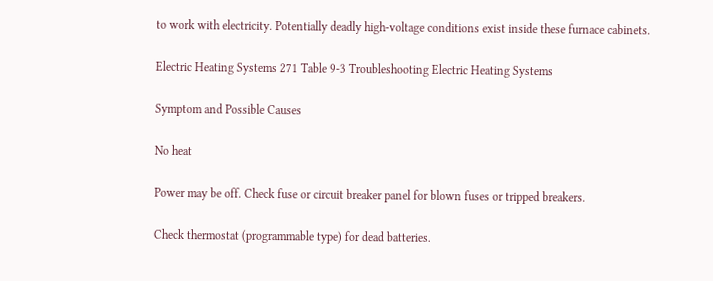to work with electricity. Potentially deadly high-voltage conditions exist inside these furnace cabinets.

Electric Heating Systems 271 Table 9-3 Troubleshooting Electric Heating Systems

Symptom and Possible Causes

No heat

Power may be off. Check fuse or circuit breaker panel for blown fuses or tripped breakers.

Check thermostat (programmable type) for dead batteries.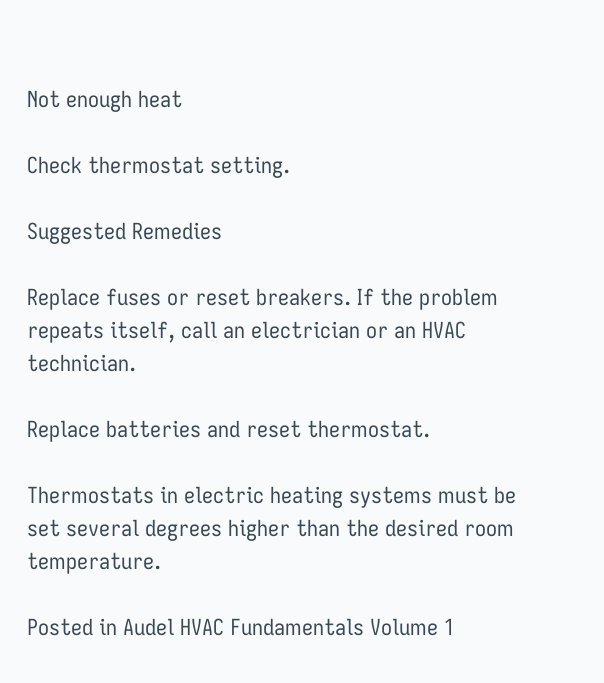Not enough heat

Check thermostat setting.

Suggested Remedies

Replace fuses or reset breakers. If the problem repeats itself, call an electrician or an HVAC technician.

Replace batteries and reset thermostat.

Thermostats in electric heating systems must be set several degrees higher than the desired room temperature.

Posted in Audel HVAC Fundamentals Volume 1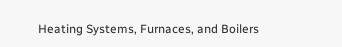Heating Systems, Furnaces, and Boilers